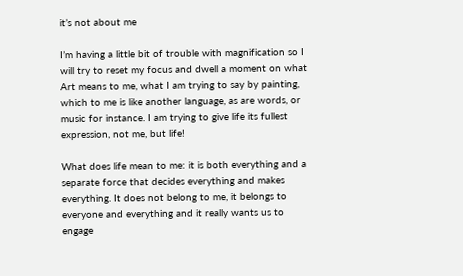it’s not about me

I’m having a little bit of trouble with magnification so I will try to reset my focus and dwell a moment on what Art means to me, what I am trying to say by painting, which to me is like another language, as are words, or music for instance. I am trying to give life its fullest expression, not me, but life!

What does life mean to me: it is both everything and a separate force that decides everything and makes everything. It does not belong to me, it belongs to everyone and everything and it really wants us to engage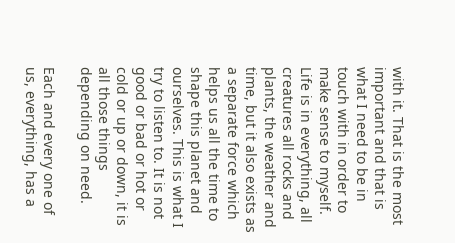with it. That is the most important and that is what I need to be in touch with in order to make sense to myself.  Life is in everything, all creatures all rocks and plants, the weather and time, but it also exists as a separate force which helps us all the time to shape this planet and ourselves. This is what I try to listen to. It is not good or bad or hot or cold or up or down, it is all those things depending on need.

Each and every one of us, everything, has a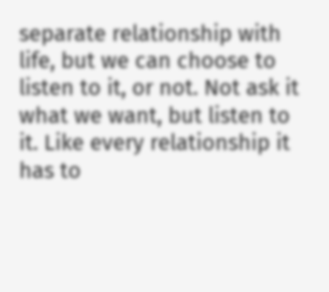separate relationship with life, but we can choose to listen to it, or not. Not ask it what we want, but listen to it. Like every relationship it has to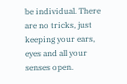be individual. There are no tricks, just keeping your ears, eyes and all your senses open.